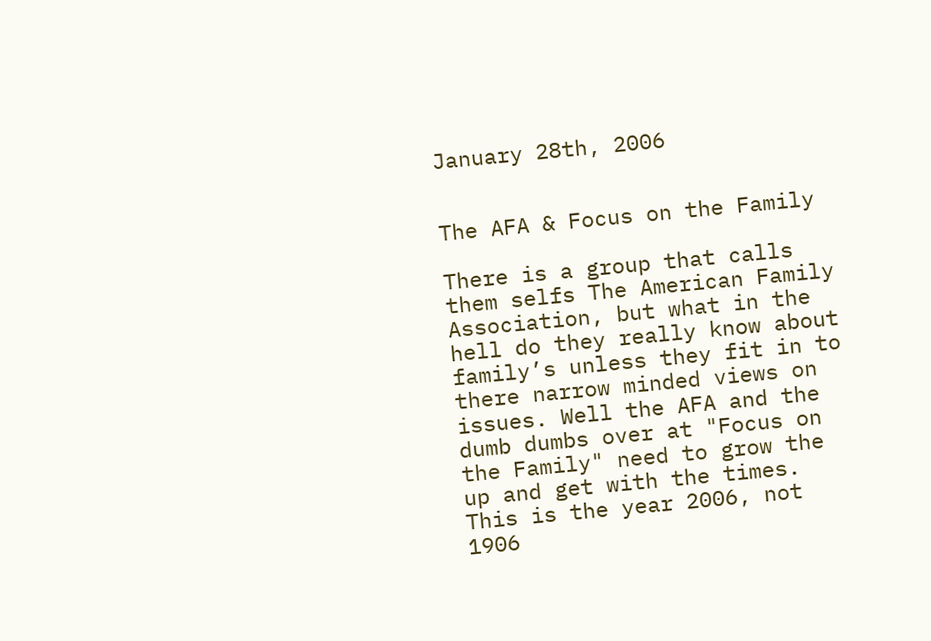January 28th, 2006


The AFA & Focus on the Family

There is a group that calls them selfs The American Family Association, but what in the hell do they really know about family’s unless they fit in to there narrow minded views on issues. Well the AFA and the dumb dumbs over at "Focus on the Family" need to grow the up and get with the times. This is the year 2006, not 1906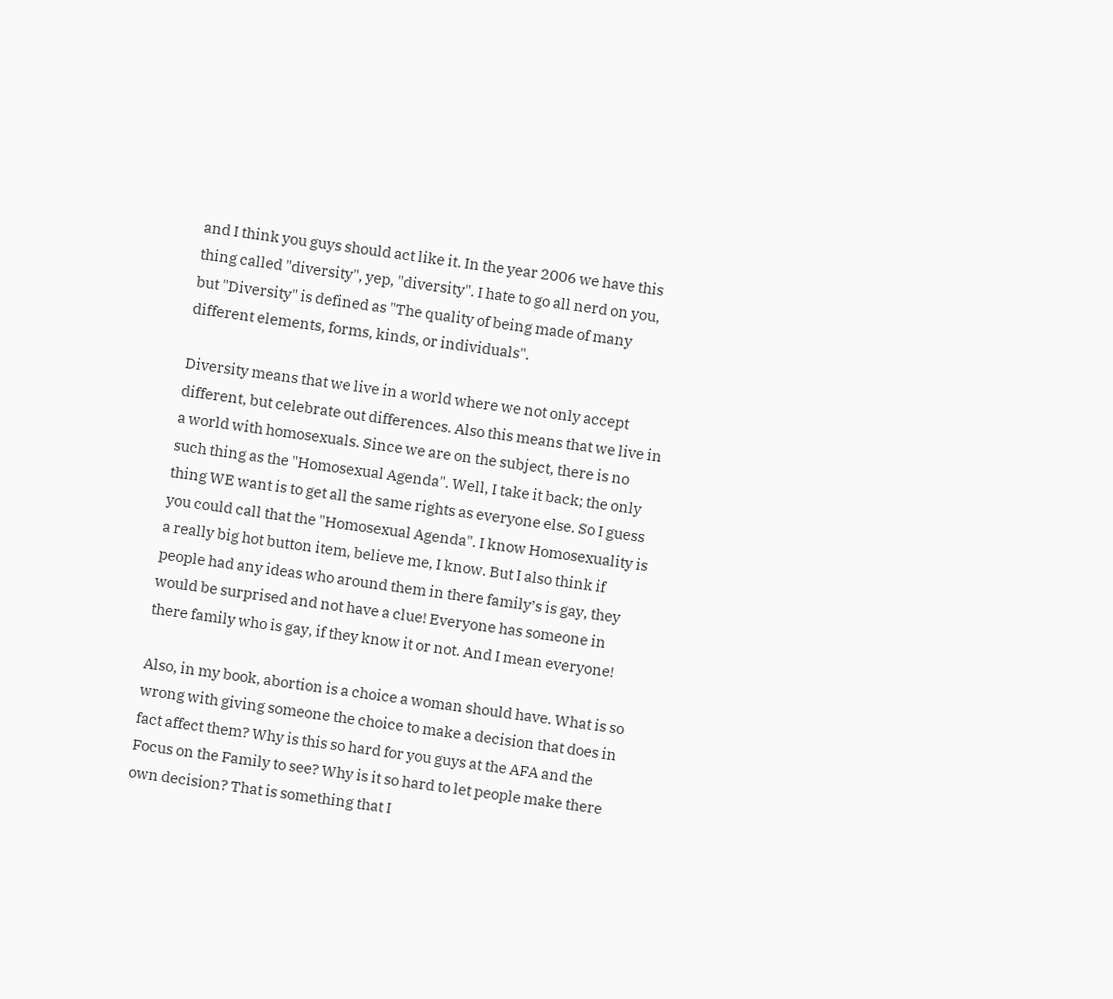and I think you guys should act like it. In the year 2006 we have this thing called "diversity", yep, "diversity". I hate to go all nerd on you, but "Diversity" is defined as "The quality of being made of many different elements, forms, kinds, or individuals".

Diversity means that we live in a world where we not only accept different, but celebrate out differences. Also this means that we live in a world with homosexuals. Since we are on the subject, there is no such thing as the "Homosexual Agenda". Well, I take it back; the only thing WE want is to get all the same rights as everyone else. So I guess you could call that the "Homosexual Agenda". I know Homosexuality is a really big hot button item, believe me, I know. But I also think if people had any ideas who around them in there family’s is gay, they would be surprised and not have a clue! Everyone has someone in there family who is gay, if they know it or not. And I mean everyone!

Also, in my book, abortion is a choice a woman should have. What is so wrong with giving someone the choice to make a decision that does in fact affect them? Why is this so hard for you guys at the AFA and the Focus on the Family to see? Why is it so hard to let people make there own decision? That is something that I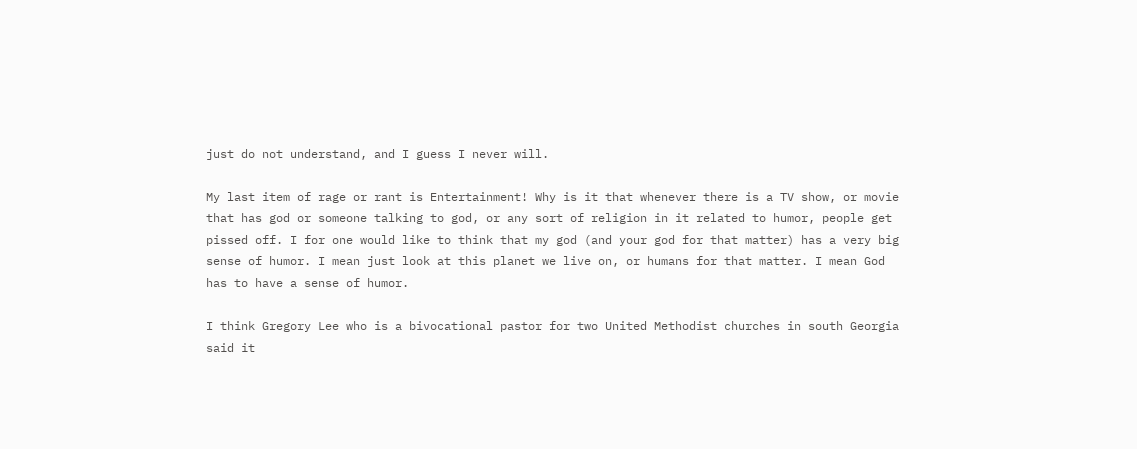just do not understand, and I guess I never will.

My last item of rage or rant is Entertainment! Why is it that whenever there is a TV show, or movie that has god or someone talking to god, or any sort of religion in it related to humor, people get pissed off. I for one would like to think that my god (and your god for that matter) has a very big sense of humor. I mean just look at this planet we live on, or humans for that matter. I mean God has to have a sense of humor.

I think Gregory Lee who is a bivocational pastor for two United Methodist churches in south Georgia said it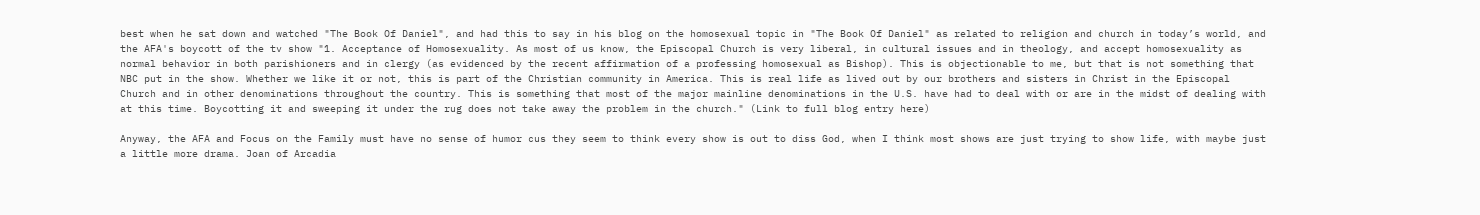best when he sat down and watched "The Book Of Daniel", and had this to say in his blog on the homosexual topic in "The Book Of Daniel" as related to religion and church in today’s world, and the AFA's boycott of the tv show "1. Acceptance of Homosexuality. As most of us know, the Episcopal Church is very liberal, in cultural issues and in theology, and accept homosexuality as normal behavior in both parishioners and in clergy (as evidenced by the recent affirmation of a professing homosexual as Bishop). This is objectionable to me, but that is not something that NBC put in the show. Whether we like it or not, this is part of the Christian community in America. This is real life as lived out by our brothers and sisters in Christ in the Episcopal Church and in other denominations throughout the country. This is something that most of the major mainline denominations in the U.S. have had to deal with or are in the midst of dealing with at this time. Boycotting it and sweeping it under the rug does not take away the problem in the church." (Link to full blog entry here)

Anyway, the AFA and Focus on the Family must have no sense of humor cus they seem to think every show is out to diss God, when I think most shows are just trying to show life, with maybe just a little more drama. Joan of Arcadia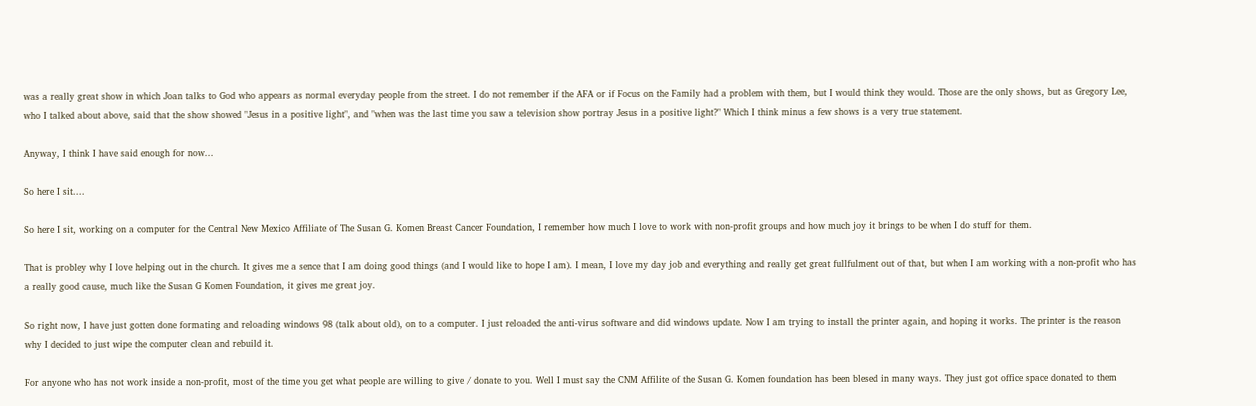was a really great show in which Joan talks to God who appears as normal everyday people from the street. I do not remember if the AFA or if Focus on the Family had a problem with them, but I would think they would. Those are the only shows, but as Gregory Lee, who I talked about above, said that the show showed "Jesus in a positive light", and "when was the last time you saw a television show portray Jesus in a positive light?" Which I think minus a few shows is a very true statement.

Anyway, I think I have said enough for now...

So here I sit....

So here I sit, working on a computer for the Central New Mexico Affiliate of The Susan G. Komen Breast Cancer Foundation, I remember how much I love to work with non-profit groups and how much joy it brings to be when I do stuff for them.

That is probley why I love helping out in the church. It gives me a sence that I am doing good things (and I would like to hope I am). I mean, I love my day job and everything and really get great fullfulment out of that, but when I am working with a non-profit who has a really good cause, much like the Susan G Komen Foundation, it gives me great joy.

So right now, I have just gotten done formating and reloading windows 98 (talk about old), on to a computer. I just reloaded the anti-virus software and did windows update. Now I am trying to install the printer again, and hoping it works. The printer is the reason why I decided to just wipe the computer clean and rebuild it.

For anyone who has not work inside a non-profit, most of the time you get what people are willing to give / donate to you. Well I must say the CNM Affilite of the Susan G. Komen foundation has been blesed in many ways. They just got office space donated to them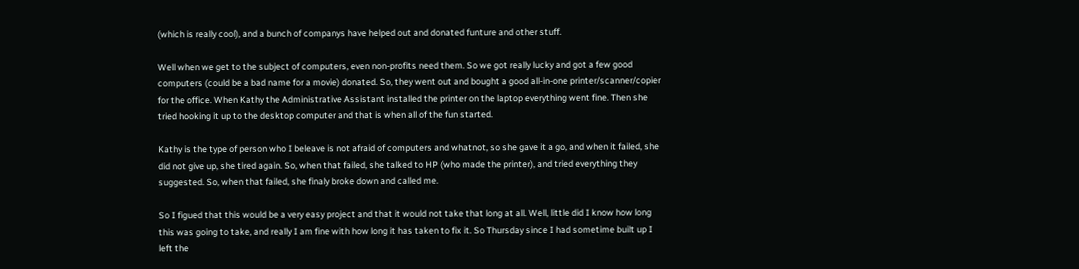(which is really cool), and a bunch of companys have helped out and donated funture and other stuff.

Well when we get to the subject of computers, even non-profits need them. So we got really lucky and got a few good computers (could be a bad name for a movie) donated. So, they went out and bought a good all-in-one printer/scanner/copier for the office. When Kathy the Administrative Assistant installed the printer on the laptop everything went fine. Then she tried hooking it up to the desktop computer and that is when all of the fun started.

Kathy is the type of person who I beleave is not afraid of computers and whatnot, so she gave it a go, and when it failed, she did not give up, she tired again. So, when that failed, she talked to HP (who made the printer), and tried everything they suggested. So, when that failed, she finaly broke down and called me.

So I figued that this would be a very easy project and that it would not take that long at all. Well, little did I know how long this was going to take, and really I am fine with how long it has taken to fix it. So Thursday since I had sometime built up I left the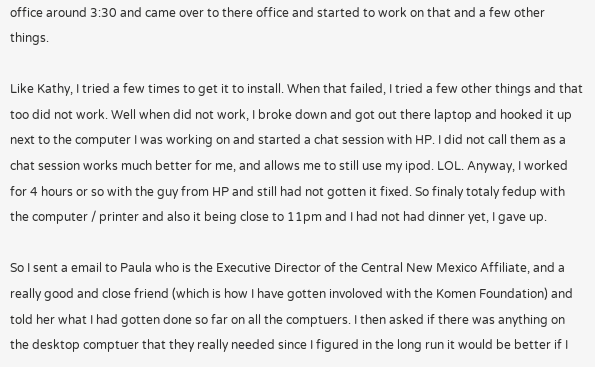office around 3:30 and came over to there office and started to work on that and a few other things.

Like Kathy, I tried a few times to get it to install. When that failed, I tried a few other things and that too did not work. Well when did not work, I broke down and got out there laptop and hooked it up next to the computer I was working on and started a chat session with HP. I did not call them as a chat session works much better for me, and allows me to still use my ipod. LOL. Anyway, I worked for 4 hours or so with the guy from HP and still had not gotten it fixed. So finaly totaly fedup with the computer / printer and also it being close to 11pm and I had not had dinner yet, I gave up.

So I sent a email to Paula who is the Executive Director of the Central New Mexico Affiliate, and a really good and close friend (which is how I have gotten involoved with the Komen Foundation) and told her what I had gotten done so far on all the comptuers. I then asked if there was anything on the desktop comptuer that they really needed since I figured in the long run it would be better if I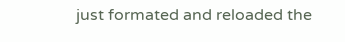just formated and reloaded the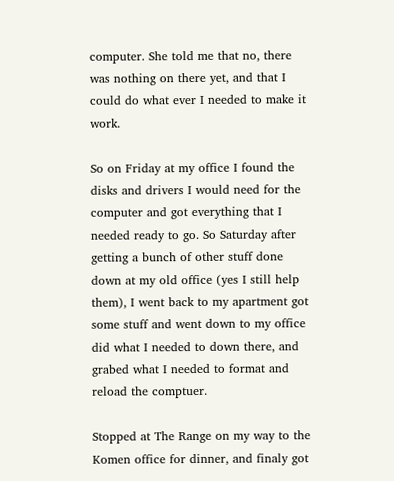computer. She told me that no, there was nothing on there yet, and that I could do what ever I needed to make it work.

So on Friday at my office I found the disks and drivers I would need for the computer and got everything that I needed ready to go. So Saturday after getting a bunch of other stuff done down at my old office (yes I still help them), I went back to my apartment got some stuff and went down to my office did what I needed to down there, and grabed what I needed to format and reload the comptuer.

Stopped at The Range on my way to the Komen office for dinner, and finaly got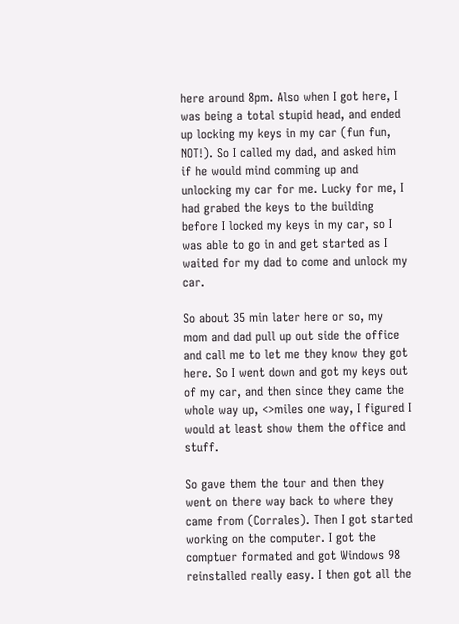here around 8pm. Also when I got here, I was being a total stupid head, and ended up locking my keys in my car (fun fun, NOT!). So I called my dad, and asked him if he would mind comming up and unlocking my car for me. Lucky for me, I had grabed the keys to the building before I locked my keys in my car, so I was able to go in and get started as I waited for my dad to come and unlock my car.

So about 35 min later here or so, my mom and dad pull up out side the office and call me to let me they know they got here. So I went down and got my keys out of my car, and then since they came the whole way up, <>miles one way, I figured I would at least show them the office and stuff.

So gave them the tour and then they went on there way back to where they came from (Corrales). Then I got started working on the computer. I got the comptuer formated and got Windows 98 reinstalled really easy. I then got all the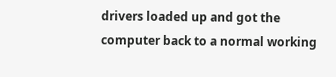drivers loaded up and got the computer back to a normal working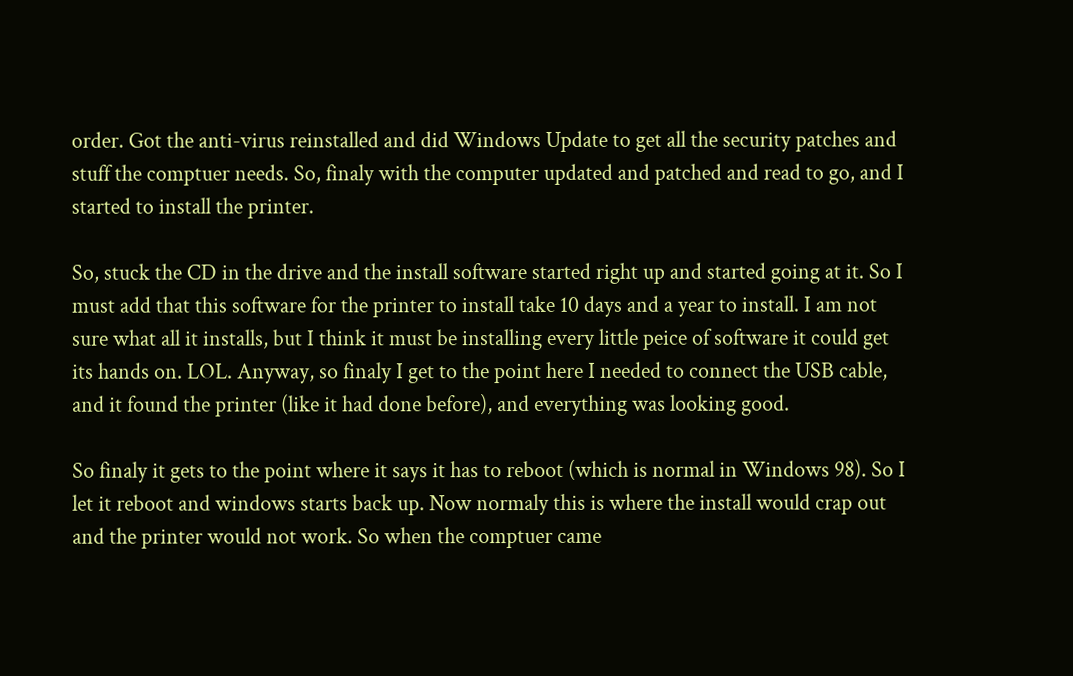order. Got the anti-virus reinstalled and did Windows Update to get all the security patches and stuff the comptuer needs. So, finaly with the computer updated and patched and read to go, and I started to install the printer.

So, stuck the CD in the drive and the install software started right up and started going at it. So I must add that this software for the printer to install take 10 days and a year to install. I am not sure what all it installs, but I think it must be installing every little peice of software it could get its hands on. LOL. Anyway, so finaly I get to the point here I needed to connect the USB cable, and it found the printer (like it had done before), and everything was looking good.

So finaly it gets to the point where it says it has to reboot (which is normal in Windows 98). So I let it reboot and windows starts back up. Now normaly this is where the install would crap out and the printer would not work. So when the comptuer came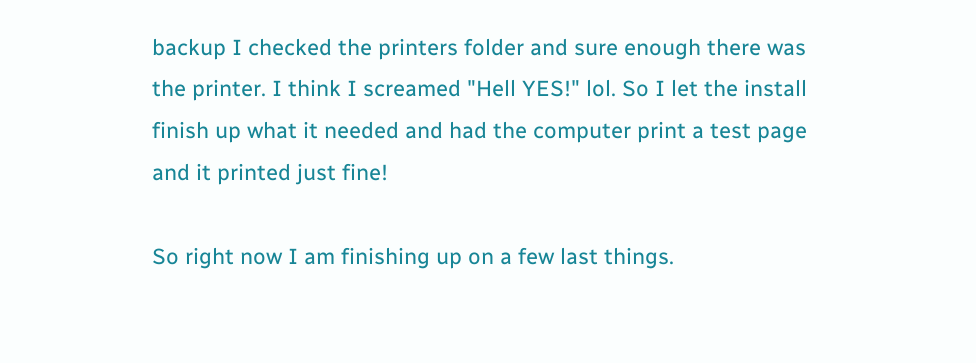backup I checked the printers folder and sure enough there was the printer. I think I screamed "Hell YES!" lol. So I let the install finish up what it needed and had the computer print a test page and it printed just fine!

So right now I am finishing up on a few last things.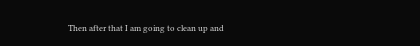Then after that I am going to clean up and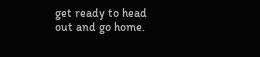get ready to head out and go home.